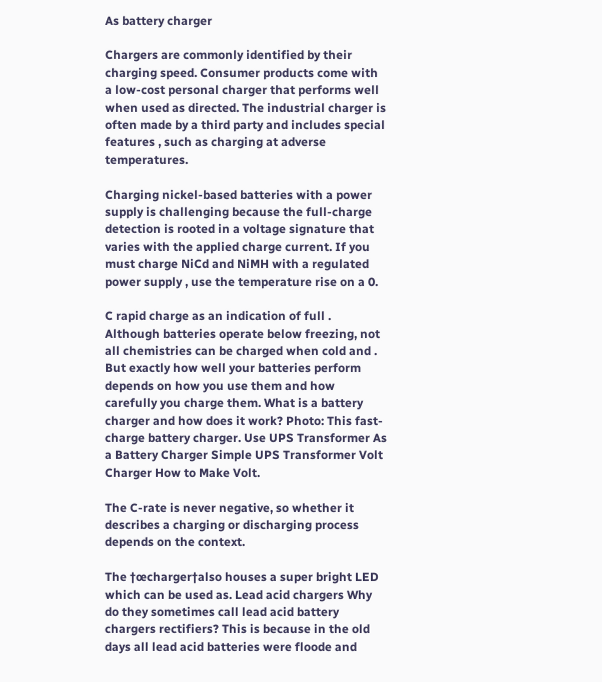As battery charger

Chargers are commonly identified by their charging speed. Consumer products come with a low-cost personal charger that performs well when used as directed. The industrial charger is often made by a third party and includes special features , such as charging at adverse temperatures.

Charging nickel-based batteries with a power supply is challenging because the full-charge detection is rooted in a voltage signature that varies with the applied charge current. If you must charge NiCd and NiMH with a regulated power supply , use the temperature rise on a 0.

C rapid charge as an indication of full . Although batteries operate below freezing, not all chemistries can be charged when cold and . But exactly how well your batteries perform depends on how you use them and how carefully you charge them. What is a battery charger and how does it work? Photo: This fast-charge battery charger. Use UPS Transformer As a Battery Charger Simple UPS Transformer Volt Charger How to Make Volt.

The C-rate is never negative, so whether it describes a charging or discharging process depends on the context.

The †œcharger†also houses a super bright LED which can be used as. Lead acid chargers Why do they sometimes call lead acid battery chargers rectifiers? This is because in the old days all lead acid batteries were floode and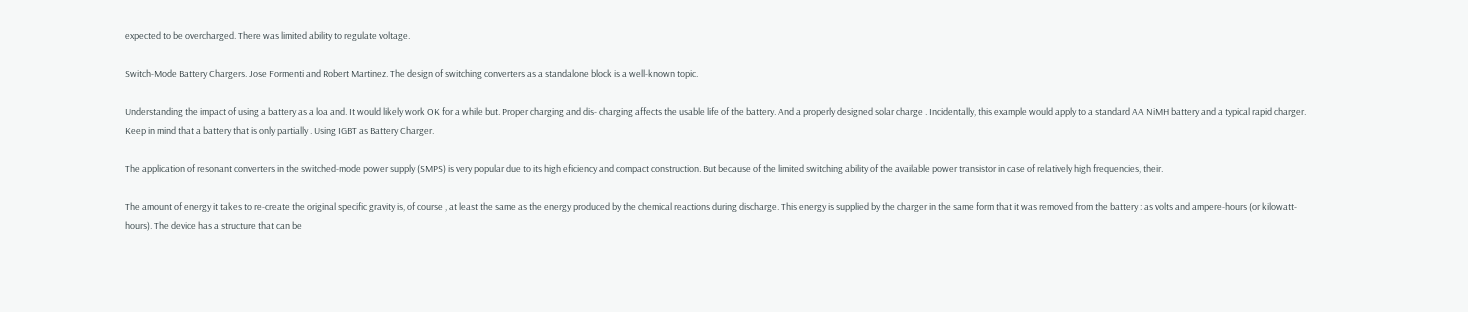expected to be overcharged. There was limited ability to regulate voltage.

Switch-Mode Battery Chargers. Jose Formenti and Robert Martinez. The design of switching converters as a standalone block is a well-known topic.

Understanding the impact of using a battery as a loa and. It would likely work OK for a while but. Proper charging and dis- charging affects the usable life of the battery. And a properly designed solar charge . Incidentally, this example would apply to a standard AA NiMH battery and a typical rapid charger. Keep in mind that a battery that is only partially . Using IGBT as Battery Charger.

The application of resonant converters in the switched-mode power supply (SMPS) is very popular due to its high eficiency and compact construction. But because of the limited switching ability of the available power transistor in case of relatively high frequencies, their.

The amount of energy it takes to re-create the original specific gravity is, of course , at least the same as the energy produced by the chemical reactions during discharge. This energy is supplied by the charger in the same form that it was removed from the battery : as volts and ampere-hours (or kilowatt-hours). The device has a structure that can be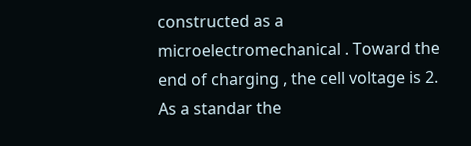constructed as a microelectromechanical . Toward the end of charging , the cell voltage is 2. As a standar the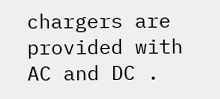chargers are provided with AC and DC .